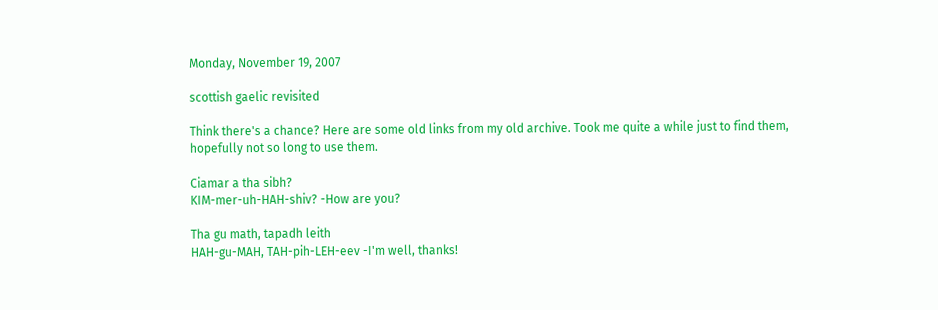Monday, November 19, 2007

scottish gaelic revisited

Think there's a chance? Here are some old links from my old archive. Took me quite a while just to find them, hopefully not so long to use them.

Ciamar a tha sibh?
KIM-mer-uh-HAH-shiv? -How are you?

Tha gu math, tapadh leith
HAH-gu-MAH, TAH-pih-LEH-eev -I'm well, thanks!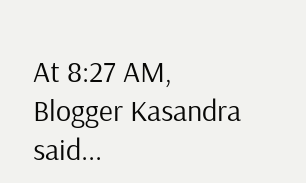At 8:27 AM, Blogger Kasandra said...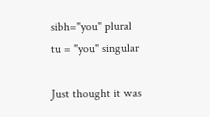sibh="you" plural
tu = "you" singular

Just thought it was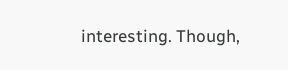interesting. Though,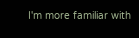I'm more familiar with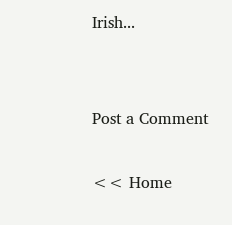Irish...


Post a Comment

<< Home